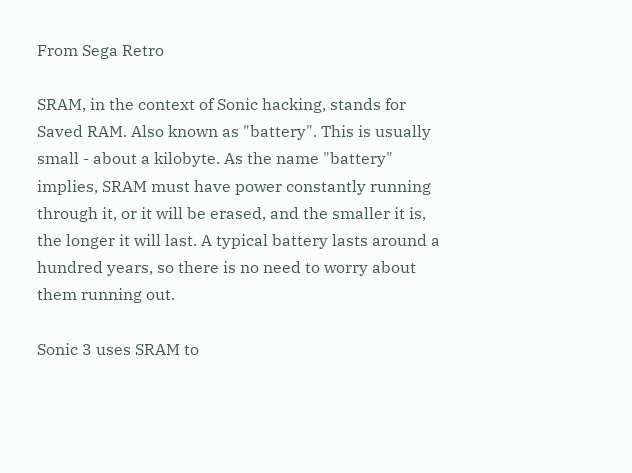From Sega Retro

SRAM, in the context of Sonic hacking, stands for Saved RAM. Also known as "battery". This is usually small - about a kilobyte. As the name "battery" implies, SRAM must have power constantly running through it, or it will be erased, and the smaller it is, the longer it will last. A typical battery lasts around a hundred years, so there is no need to worry about them running out.

Sonic 3 uses SRAM to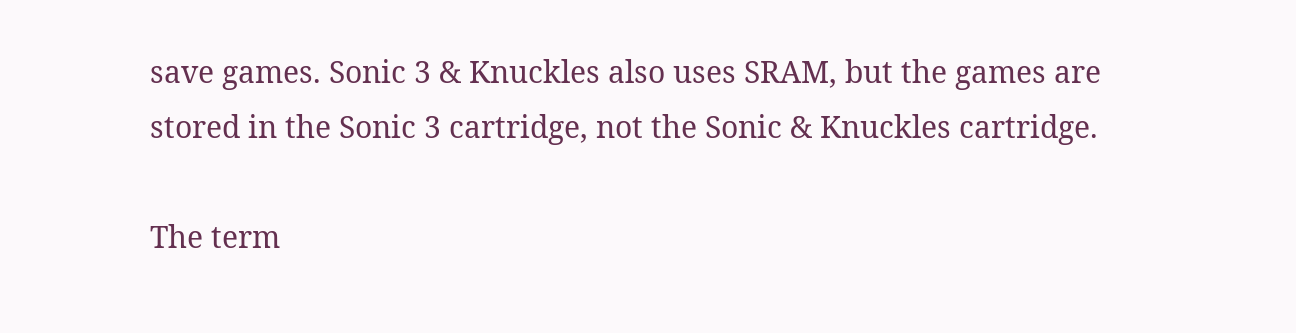save games. Sonic 3 & Knuckles also uses SRAM, but the games are stored in the Sonic 3 cartridge, not the Sonic & Knuckles cartridge.

The term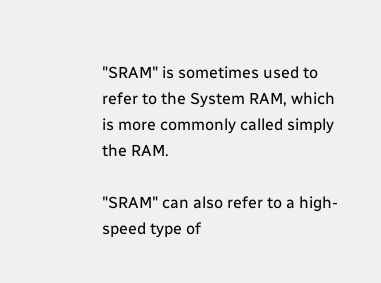"SRAM" is sometimes used to refer to the System RAM, which is more commonly called simply the RAM.

"SRAM" can also refer to a high-speed type of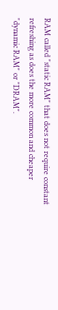RAM called "static RAM" that does not require constant refreshing as does the more common and cheaper "dynamic RAM" or "DRAM".